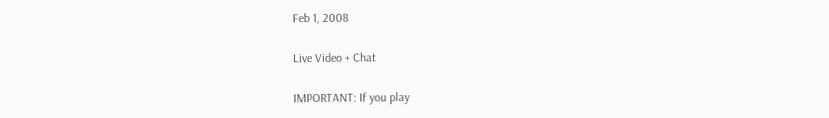Feb 1, 2008

Live Video + Chat

IMPORTANT: If you play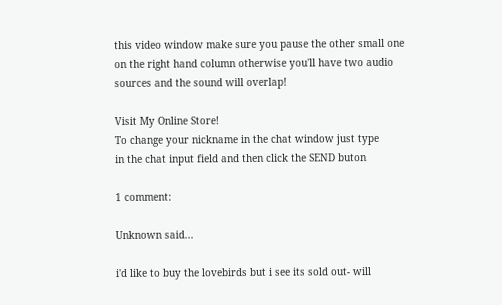this video window make sure you pause the other small one on the right hand column otherwise you'll have two audio sources and the sound will overlap!

Visit My Online Store!
To change your nickname in the chat window just type
in the chat input field and then click the SEND buton

1 comment:

Unknown said...

i'd like to buy the lovebirds but i see its sold out- will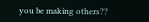you be making others??